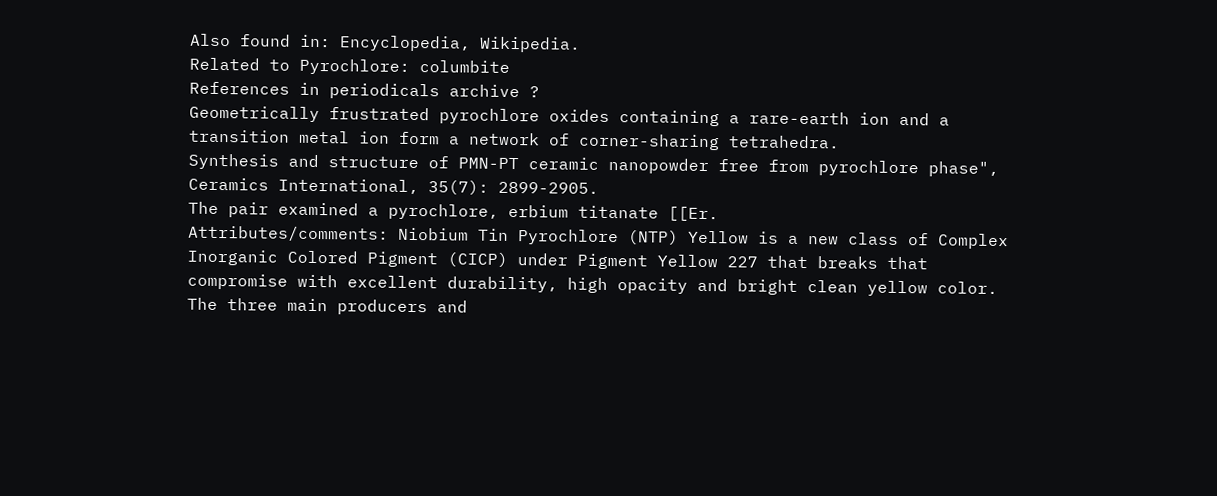Also found in: Encyclopedia, Wikipedia.
Related to Pyrochlore: columbite
References in periodicals archive ?
Geometrically frustrated pyrochlore oxides containing a rare-earth ion and a transition metal ion form a network of corner-sharing tetrahedra.
Synthesis and structure of PMN-PT ceramic nanopowder free from pyrochlore phase", Ceramics International, 35(7): 2899-2905.
The pair examined a pyrochlore, erbium titanate [[Er.
Attributes/comments: Niobium Tin Pyrochlore (NTP) Yellow is a new class of Complex Inorganic Colored Pigment (CICP) under Pigment Yellow 227 that breaks that compromise with excellent durability, high opacity and bright clean yellow color.
The three main producers and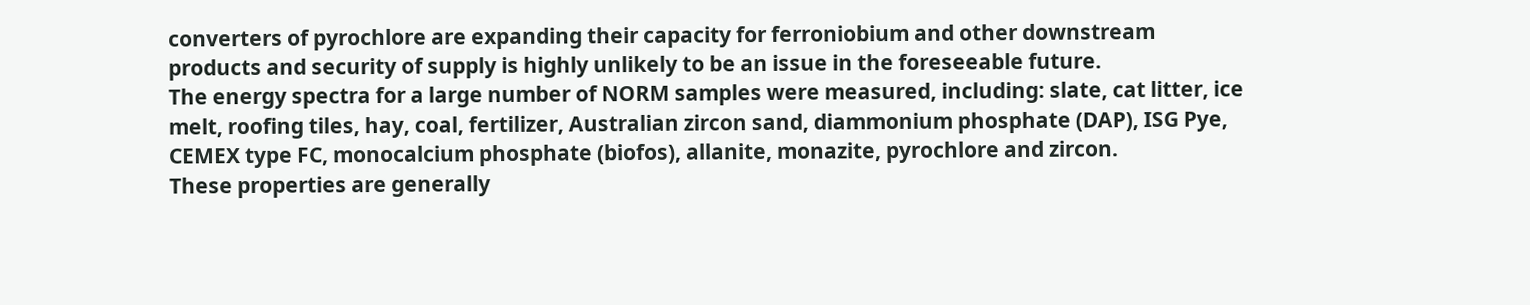converters of pyrochlore are expanding their capacity for ferroniobium and other downstream products and security of supply is highly unlikely to be an issue in the foreseeable future.
The energy spectra for a large number of NORM samples were measured, including: slate, cat litter, ice melt, roofing tiles, hay, coal, fertilizer, Australian zircon sand, diammonium phosphate (DAP), ISG Pye, CEMEX type FC, monocalcium phosphate (biofos), allanite, monazite, pyrochlore and zircon.
These properties are generally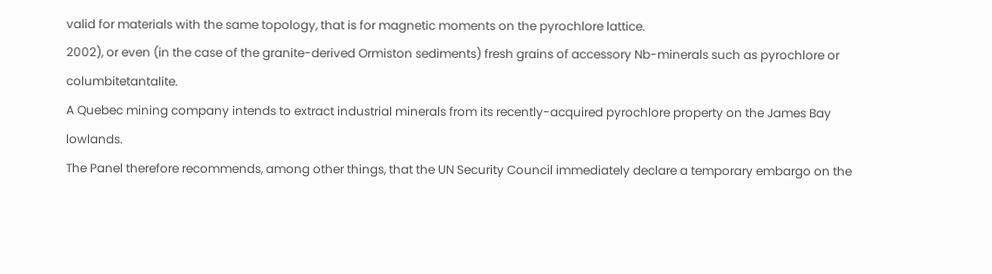valid for materials with the same topology, that is for magnetic moments on the pyrochlore lattice.
2002), or even (in the case of the granite-derived Ormiston sediments) fresh grains of accessory Nb-minerals such as pyrochlore or columbitetantalite.
A Quebec mining company intends to extract industrial minerals from its recently-acquired pyrochlore property on the James Bay lowlands.
The Panel therefore recommends, among other things, that the UN Security Council immediately declare a temporary embargo on the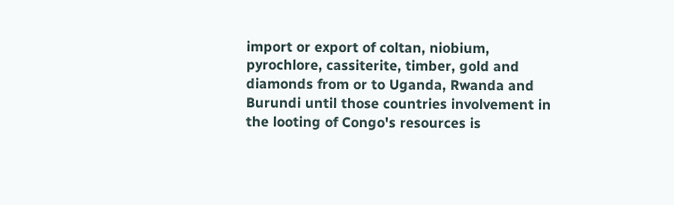import or export of coltan, niobium, pyrochlore, cassiterite, timber, gold and diamonds from or to Uganda, Rwanda and Burundi until those countries involvement in the looting of Congo's resources is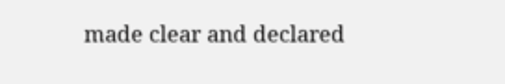made clear and declared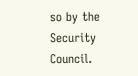so by the Security Council.